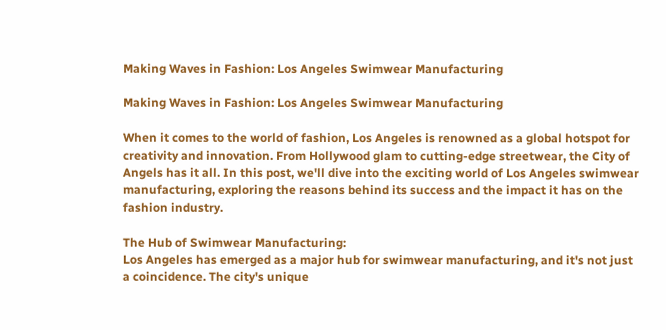Making Waves in Fashion: Los Angeles Swimwear Manufacturing

Making Waves in Fashion: Los Angeles Swimwear Manufacturing

When it comes to the world of fashion, Los Angeles is renowned as a global hotspot for creativity and innovation. From Hollywood glam to cutting-edge streetwear, the City of Angels has it all. In this post, we'll dive into the exciting world of Los Angeles swimwear manufacturing, exploring the reasons behind its success and the impact it has on the fashion industry.

The Hub of Swimwear Manufacturing:
Los Angeles has emerged as a major hub for swimwear manufacturing, and it's not just a coincidence. The city's unique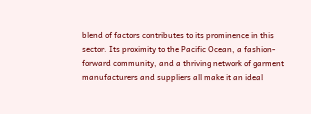blend of factors contributes to its prominence in this sector. Its proximity to the Pacific Ocean, a fashion-forward community, and a thriving network of garment manufacturers and suppliers all make it an ideal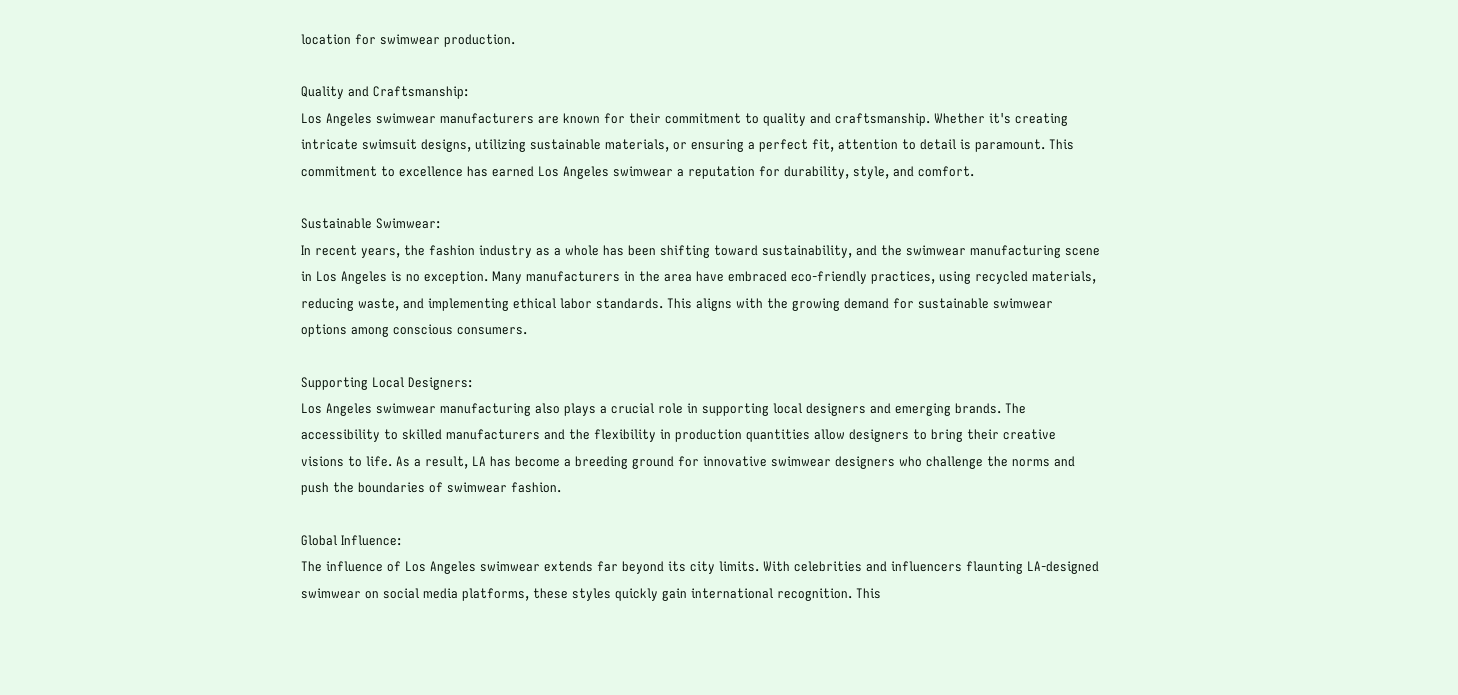location for swimwear production.

Quality and Craftsmanship:
Los Angeles swimwear manufacturers are known for their commitment to quality and craftsmanship. Whether it's creating intricate swimsuit designs, utilizing sustainable materials, or ensuring a perfect fit, attention to detail is paramount. This commitment to excellence has earned Los Angeles swimwear a reputation for durability, style, and comfort.

Sustainable Swimwear:
In recent years, the fashion industry as a whole has been shifting toward sustainability, and the swimwear manufacturing scene in Los Angeles is no exception. Many manufacturers in the area have embraced eco-friendly practices, using recycled materials, reducing waste, and implementing ethical labor standards. This aligns with the growing demand for sustainable swimwear options among conscious consumers.

Supporting Local Designers:
Los Angeles swimwear manufacturing also plays a crucial role in supporting local designers and emerging brands. The accessibility to skilled manufacturers and the flexibility in production quantities allow designers to bring their creative visions to life. As a result, LA has become a breeding ground for innovative swimwear designers who challenge the norms and push the boundaries of swimwear fashion.

Global Influence:
The influence of Los Angeles swimwear extends far beyond its city limits. With celebrities and influencers flaunting LA-designed swimwear on social media platforms, these styles quickly gain international recognition. This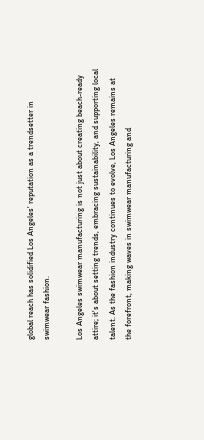global reach has solidified Los Angeles' reputation as a trendsetter in swimwear fashion.

Los Angeles swimwear manufacturing is not just about creating beach-ready attire; it's about setting trends, embracing sustainability, and supporting local talent. As the fashion industry continues to evolve, Los Angeles remains at the forefront, making waves in swimwear manufacturing and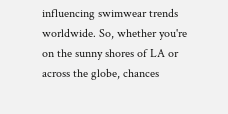influencing swimwear trends worldwide. So, whether you're on the sunny shores of LA or across the globe, chances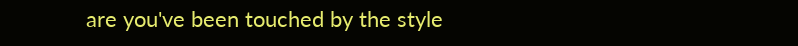are you've been touched by the style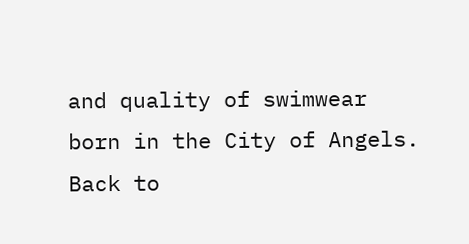and quality of swimwear born in the City of Angels.
Back to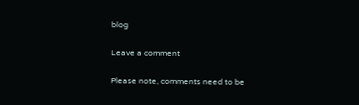blog

Leave a comment

Please note, comments need to be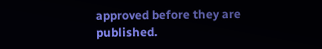approved before they are published.